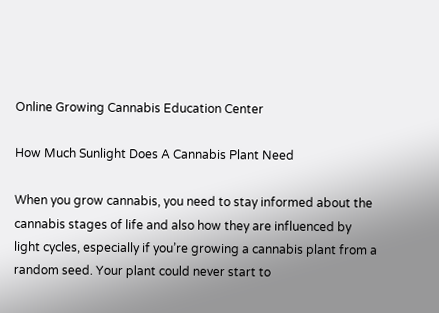Online Growing Cannabis Education Center

How Much Sunlight Does A Cannabis Plant Need

When you grow cannabis, you need to stay informed about the cannabis stages of life and also how they are influenced by light cycles, especially if you’re growing a cannabis plant from a random seed. Your plant could never start to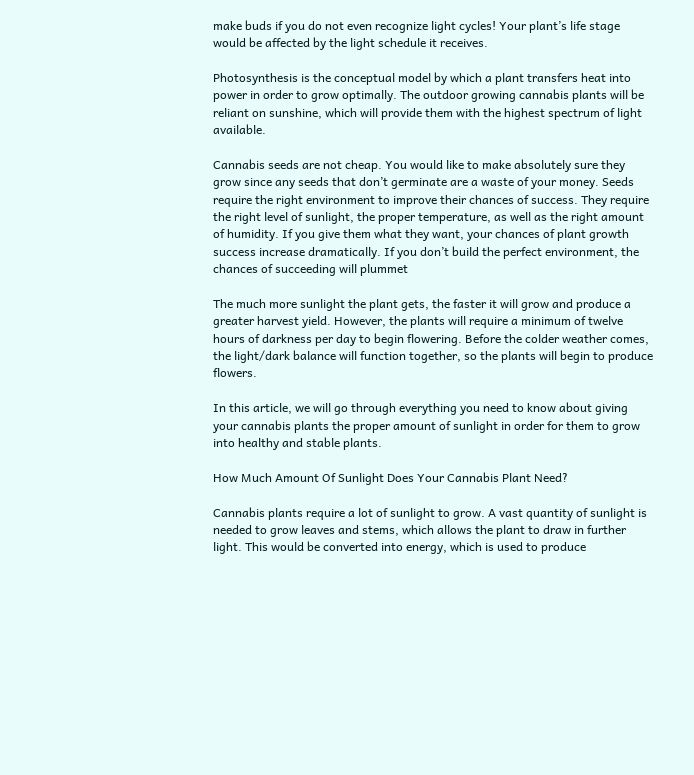make buds if you do not even recognize light cycles! Your plant’s life stage would be affected by the light schedule it receives.

Photosynthesis is the conceptual model by which a plant transfers heat into power in order to grow optimally. The outdoor growing cannabis plants will be reliant on sunshine, which will provide them with the highest spectrum of light available.

Cannabis seeds are not cheap. You would like to make absolutely sure they grow since any seeds that don’t germinate are a waste of your money. Seeds require the right environment to improve their chances of success. They require the right level of sunlight, the proper temperature, as well as the right amount of humidity. If you give them what they want, your chances of plant growth success increase dramatically. If you don’t build the perfect environment, the chances of succeeding will plummet

The much more sunlight the plant gets, the faster it will grow and produce a greater harvest yield. However, the plants will require a minimum of twelve hours of darkness per day to begin flowering. Before the colder weather comes, the light/dark balance will function together, so the plants will begin to produce flowers.

In this article, we will go through everything you need to know about giving your cannabis plants the proper amount of sunlight in order for them to grow into healthy and stable plants.

How Much Amount Of Sunlight Does Your Cannabis Plant Need?

Cannabis plants require a lot of sunlight to grow. A vast quantity of sunlight is needed to grow leaves and stems, which allows the plant to draw in further light. This would be converted into energy, which is used to produce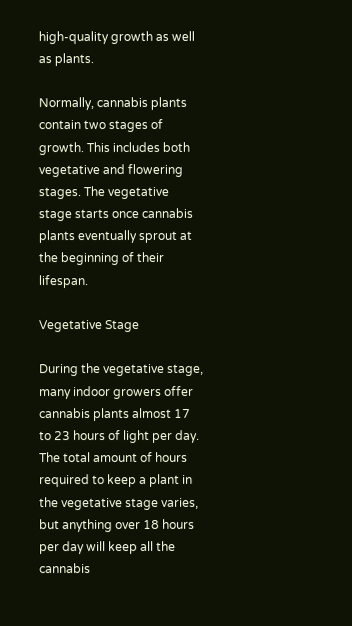high-quality growth as well as plants.

Normally, cannabis plants contain two stages of growth. This includes both vegetative and flowering stages. The vegetative stage starts once cannabis plants eventually sprout at the beginning of their lifespan.

Vegetative Stage

During the vegetative stage, many indoor growers offer cannabis plants almost 17 to 23 hours of light per day. The total amount of hours required to keep a plant in the vegetative stage varies, but anything over 18 hours per day will keep all the cannabis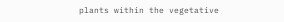plants within the vegetative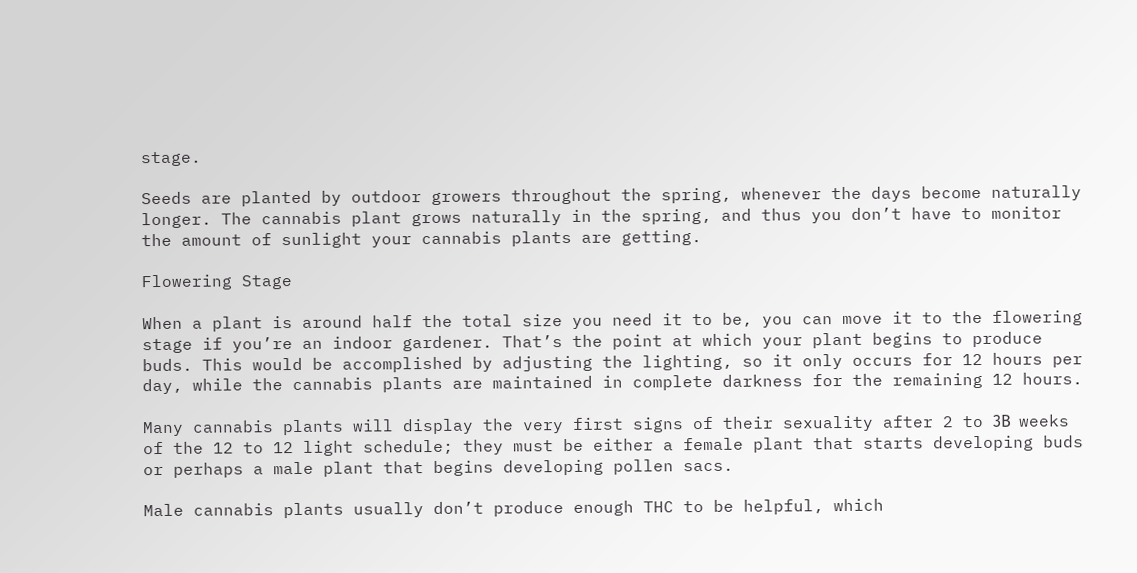stage.

Seeds are planted by outdoor growers throughout the spring, whenever the days become naturally longer. The cannabis plant grows naturally in the spring, and thus you don’t have to monitor the amount of sunlight your cannabis plants are getting.

Flowering Stage

When a plant is around half the total size you need it to be, you can move it to the flowering stage if you’re an indoor gardener. That’s the point at which your plant begins to produce buds. This would be accomplished by adjusting the lighting, so it only occurs for 12 hours per day, while the cannabis plants are maintained in complete darkness for the remaining 12 hours.

Many cannabis plants will display the very first signs of their sexuality after 2 to 3Β  weeks of the 12 to 12 light schedule; they must be either a female plant that starts developing buds or perhaps a male plant that begins developing pollen sacs.

Male cannabis plants usually don’t produce enough THC to be helpful, which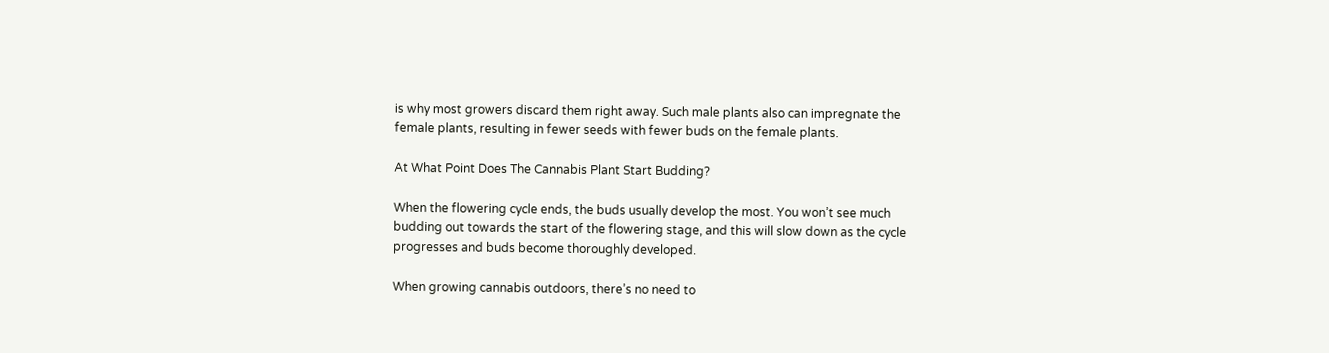is why most growers discard them right away. Such male plants also can impregnate the female plants, resulting in fewer seeds with fewer buds on the female plants.

At What Point Does The Cannabis Plant Start Budding?

When the flowering cycle ends, the buds usually develop the most. You won’t see much budding out towards the start of the flowering stage, and this will slow down as the cycle progresses and buds become thoroughly developed.

When growing cannabis outdoors, there’s no need to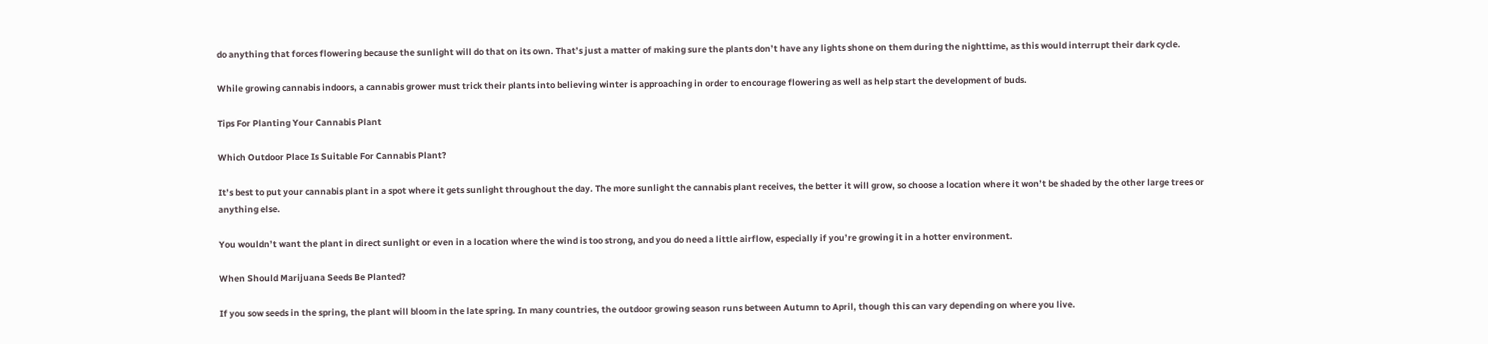do anything that forces flowering because the sunlight will do that on its own. That’s just a matter of making sure the plants don’t have any lights shone on them during the nighttime, as this would interrupt their dark cycle.

While growing cannabis indoors, a cannabis grower must trick their plants into believing winter is approaching in order to encourage flowering as well as help start the development of buds.

Tips For Planting Your Cannabis Plant

Which Outdoor Place Is Suitable For Cannabis Plant?

It’s best to put your cannabis plant in a spot where it gets sunlight throughout the day. The more sunlight the cannabis plant receives, the better it will grow, so choose a location where it won’t be shaded by the other large trees or anything else.

You wouldn’t want the plant in direct sunlight or even in a location where the wind is too strong, and you do need a little airflow, especially if you’re growing it in a hotter environment.

When Should Marijuana Seeds Be Planted?

If you sow seeds in the spring, the plant will bloom in the late spring. In many countries, the outdoor growing season runs between Autumn to April, though this can vary depending on where you live.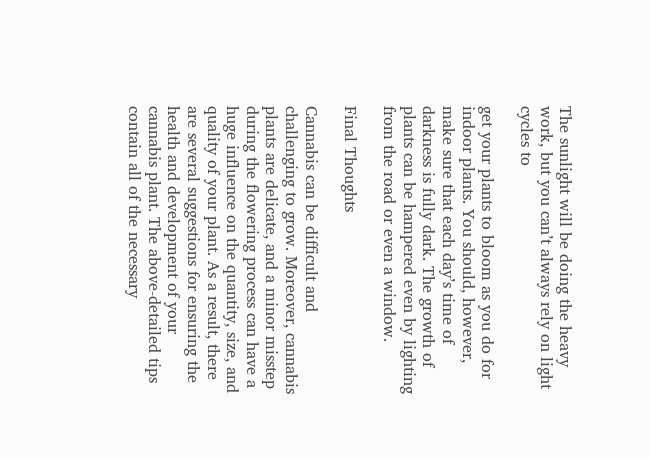The sunlight will be doing the heavy work, but you can’t always rely on light cycles to

get your plants to bloom as you do for indoor plants. You should, however, make sure that each day’s time of darkness is fully dark. The growth of plants can be hampered even by lighting from the road or even a window.

Final Thoughts

Cannabis can be difficult and challenging to grow. Moreover, cannabis plants are delicate, and a minor misstep during the flowering process can have a huge influence on the quantity, size, and quality of your plant. As a result, there are several suggestions for ensuring the health and development of your cannabis plant. The above-detailed tips contain all of the necessary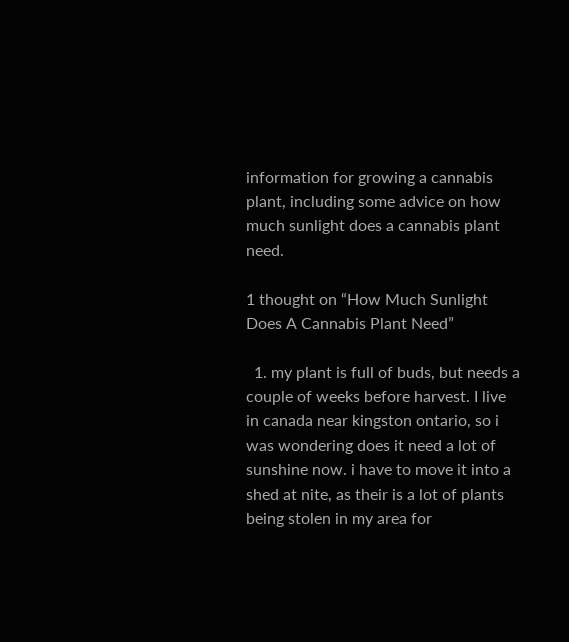information for growing a cannabis plant, including some advice on how much sunlight does a cannabis plant need.

1 thought on “How Much Sunlight Does A Cannabis Plant Need”

  1. my plant is full of buds, but needs a couple of weeks before harvest. I live in canada near kingston ontario, so i was wondering does it need a lot of sunshine now. i have to move it into a shed at nite, as their is a lot of plants being stolen in my area for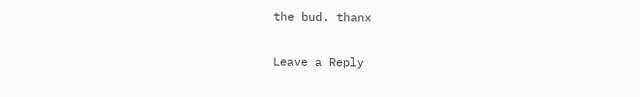the bud. thanx

Leave a Reply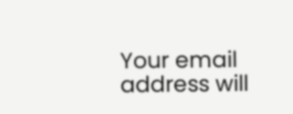Your email address will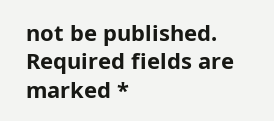not be published. Required fields are marked *